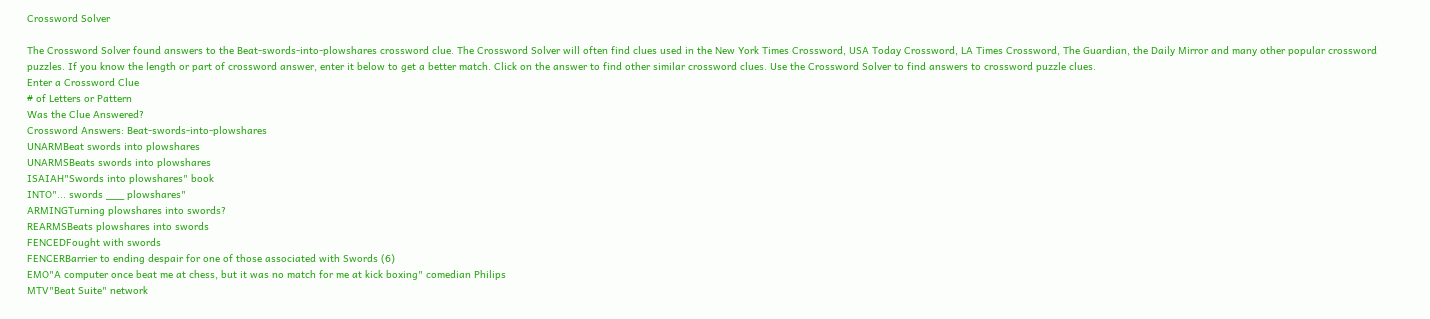Crossword Solver

The Crossword Solver found answers to the Beat-swords-into-plowshares crossword clue. The Crossword Solver will often find clues used in the New York Times Crossword, USA Today Crossword, LA Times Crossword, The Guardian, the Daily Mirror and many other popular crossword puzzles. If you know the length or part of crossword answer, enter it below to get a better match. Click on the answer to find other similar crossword clues. Use the Crossword Solver to find answers to crossword puzzle clues.
Enter a Crossword Clue
# of Letters or Pattern
Was the Clue Answered?
Crossword Answers: Beat-swords-into-plowshares
UNARMBeat swords into plowshares
UNARMSBeats swords into plowshares
ISAIAH"Swords into plowshares" book
INTO"... swords ___ plowshares"
ARMINGTurning plowshares into swords?
REARMSBeats plowshares into swords
FENCEDFought with swords
FENCERBarrier to ending despair for one of those associated with Swords (6)
EMO"A computer once beat me at chess, but it was no match for me at kick boxing" comedian Philips
MTV"Beat Suite" network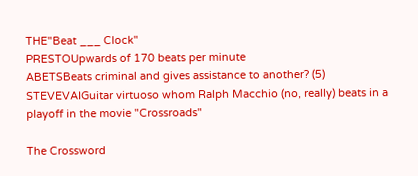THE"Beat ___ Clock"
PRESTOUpwards of 170 beats per minute
ABETSBeats criminal and gives assistance to another? (5)
STEVEVAIGuitar virtuoso whom Ralph Macchio (no, really) beats in a playoff in the movie "Crossroads"

The Crossword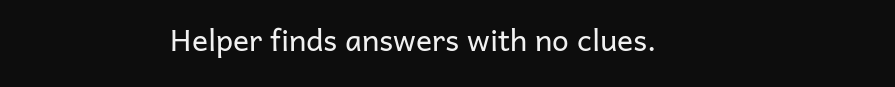Helper finds answers with no clues.